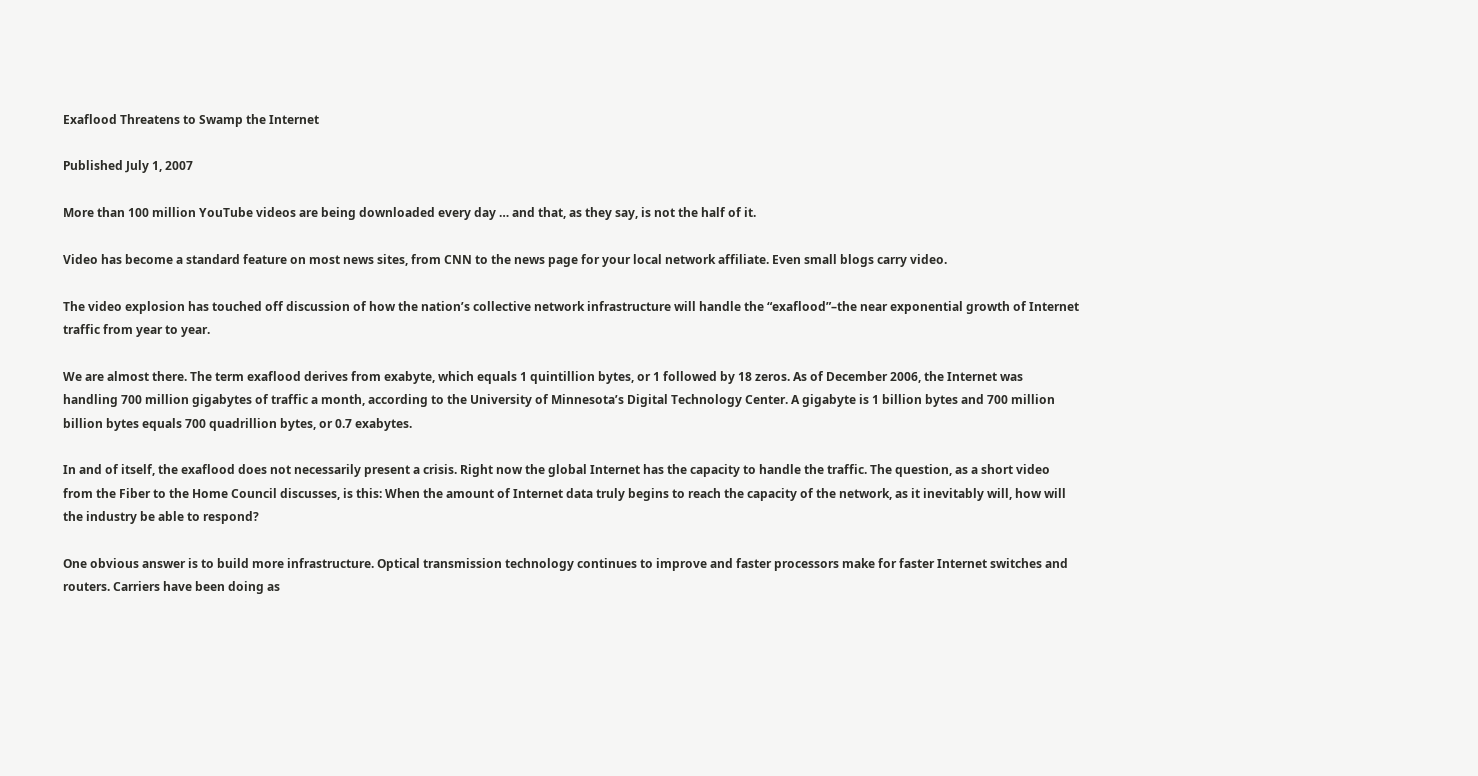Exaflood Threatens to Swamp the Internet

Published July 1, 2007

More than 100 million YouTube videos are being downloaded every day … and that, as they say, is not the half of it.

Video has become a standard feature on most news sites, from CNN to the news page for your local network affiliate. Even small blogs carry video.

The video explosion has touched off discussion of how the nation’s collective network infrastructure will handle the “exaflood”–the near exponential growth of Internet traffic from year to year.

We are almost there. The term exaflood derives from exabyte, which equals 1 quintillion bytes, or 1 followed by 18 zeros. As of December 2006, the Internet was handling 700 million gigabytes of traffic a month, according to the University of Minnesota’s Digital Technology Center. A gigabyte is 1 billion bytes and 700 million billion bytes equals 700 quadrillion bytes, or 0.7 exabytes.

In and of itself, the exaflood does not necessarily present a crisis. Right now the global Internet has the capacity to handle the traffic. The question, as a short video from the Fiber to the Home Council discusses, is this: When the amount of Internet data truly begins to reach the capacity of the network, as it inevitably will, how will the industry be able to respond?

One obvious answer is to build more infrastructure. Optical transmission technology continues to improve and faster processors make for faster Internet switches and routers. Carriers have been doing as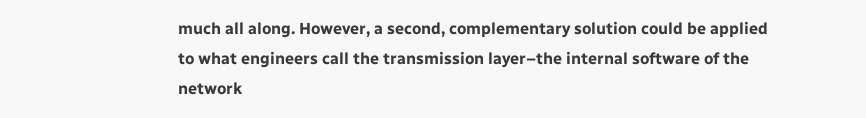much all along. However, a second, complementary solution could be applied to what engineers call the transmission layer–the internal software of the network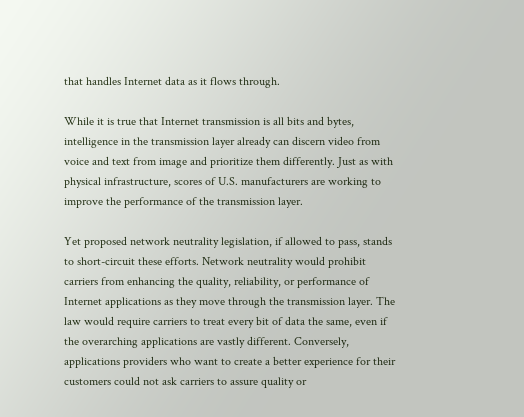that handles Internet data as it flows through.

While it is true that Internet transmission is all bits and bytes, intelligence in the transmission layer already can discern video from voice and text from image and prioritize them differently. Just as with physical infrastructure, scores of U.S. manufacturers are working to improve the performance of the transmission layer.

Yet proposed network neutrality legislation, if allowed to pass, stands to short-circuit these efforts. Network neutrality would prohibit carriers from enhancing the quality, reliability, or performance of Internet applications as they move through the transmission layer. The law would require carriers to treat every bit of data the same, even if the overarching applications are vastly different. Conversely, applications providers who want to create a better experience for their customers could not ask carriers to assure quality or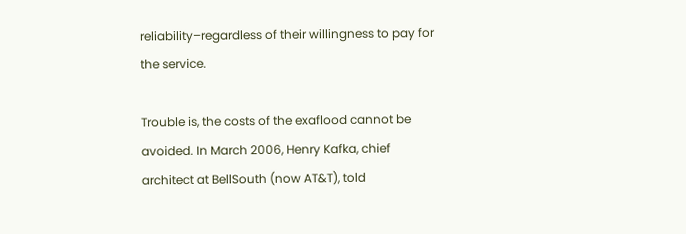reliability–regardless of their willingness to pay for the service.

Trouble is, the costs of the exaflood cannot be avoided. In March 2006, Henry Kafka, chief architect at BellSouth (now AT&T), told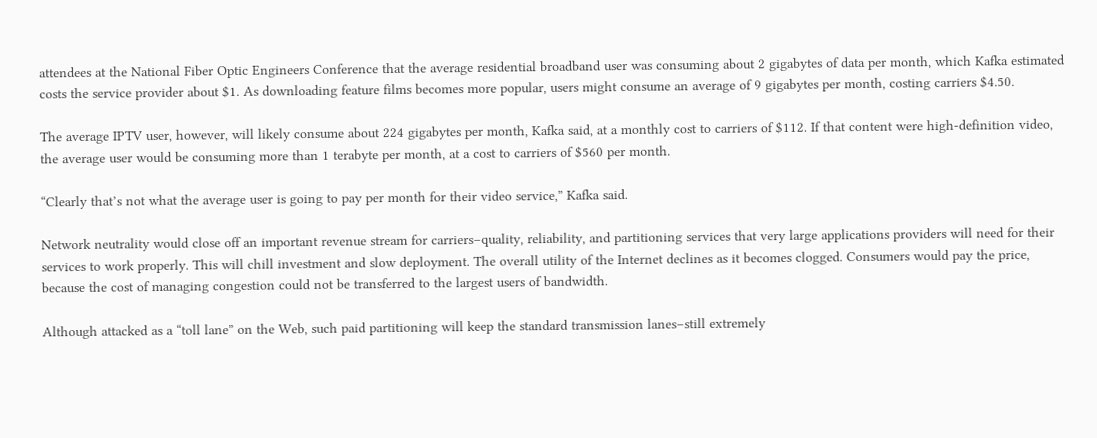attendees at the National Fiber Optic Engineers Conference that the average residential broadband user was consuming about 2 gigabytes of data per month, which Kafka estimated costs the service provider about $1. As downloading feature films becomes more popular, users might consume an average of 9 gigabytes per month, costing carriers $4.50.

The average IPTV user, however, will likely consume about 224 gigabytes per month, Kafka said, at a monthly cost to carriers of $112. If that content were high-definition video, the average user would be consuming more than 1 terabyte per month, at a cost to carriers of $560 per month.

“Clearly that’s not what the average user is going to pay per month for their video service,” Kafka said.

Network neutrality would close off an important revenue stream for carriers–quality, reliability, and partitioning services that very large applications providers will need for their services to work properly. This will chill investment and slow deployment. The overall utility of the Internet declines as it becomes clogged. Consumers would pay the price, because the cost of managing congestion could not be transferred to the largest users of bandwidth.

Although attacked as a “toll lane” on the Web, such paid partitioning will keep the standard transmission lanes–still extremely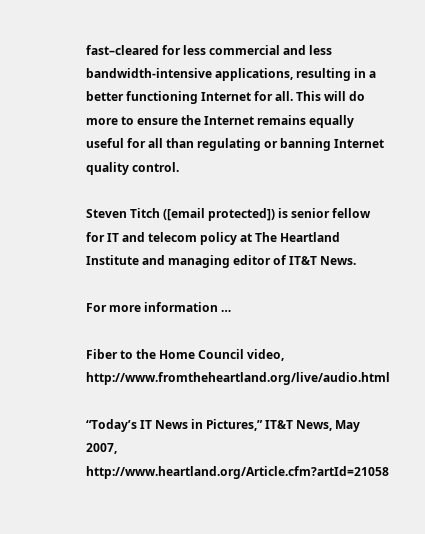fast–cleared for less commercial and less bandwidth-intensive applications, resulting in a better functioning Internet for all. This will do more to ensure the Internet remains equally useful for all than regulating or banning Internet quality control.

Steven Titch ([email protected]) is senior fellow for IT and telecom policy at The Heartland Institute and managing editor of IT&T News.

For more information …

Fiber to the Home Council video, http://www.fromtheheartland.org/live/audio.html

“Today’s IT News in Pictures,” IT&T News, May 2007, http://www.heartland.org/Article.cfm?artId=21058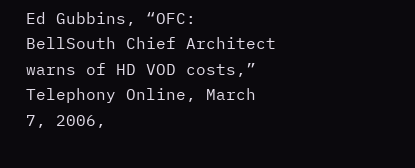Ed Gubbins, “OFC: BellSouth Chief Architect warns of HD VOD costs,” Telephony Online, March 7, 2006,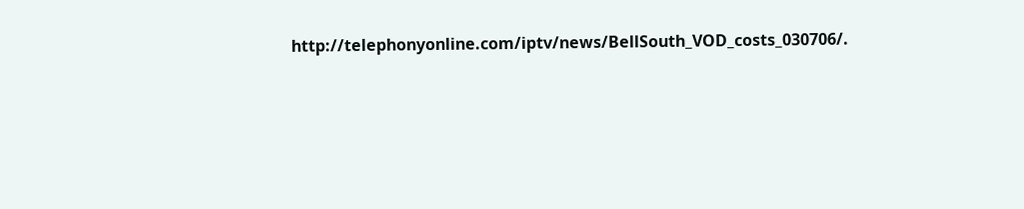http://telephonyonline.com/iptv/news/BellSouth_VOD_costs_030706/.